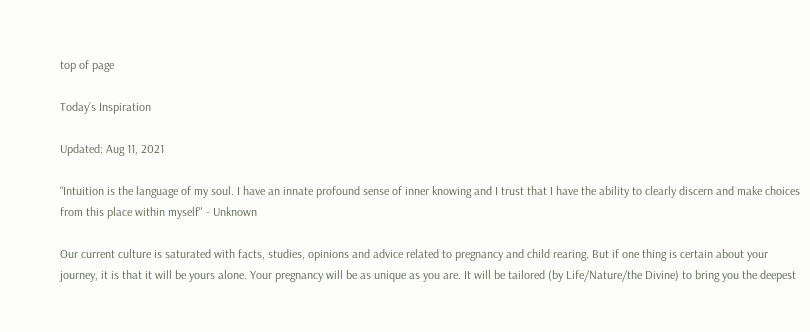top of page

Today’s Inspiration

Updated: Aug 11, 2021

“Intuition is the language of my soul. I have an innate profound sense of inner knowing and I trust that I have the ability to clearly discern and make choices from this place within myself" - Unknown

Our current culture is saturated with facts, studies, opinions and advice related to pregnancy and child rearing. But if one thing is certain about your journey, it is that it will be yours alone. Your pregnancy will be as unique as you are. It will be tailored (by Life/Nature/the Divine) to bring you the deepest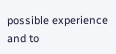possible experience and to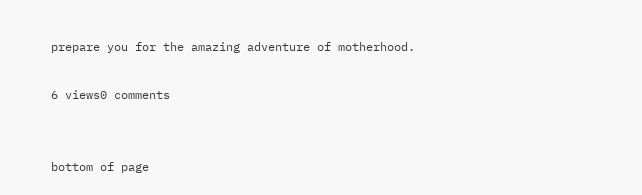prepare you for the amazing adventure of motherhood.

6 views0 comments


bottom of page